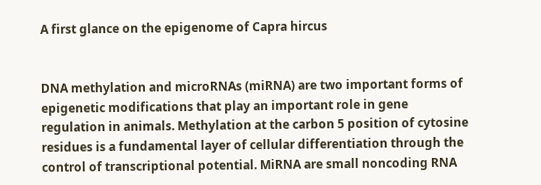A first glance on the epigenome of Capra hircus


DNA methylation and microRNAs (miRNA) are two important forms of epigenetic modifications that play an important role in gene regulation in animals. Methylation at the carbon 5 position of cytosine residues is a fundamental layer of cellular differentiation through the control of transcriptional potential. MiRNA are small noncoding RNA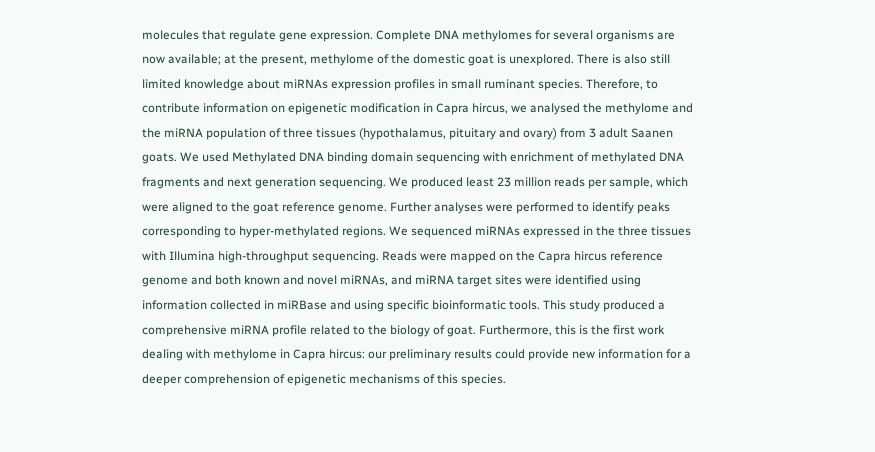molecules that regulate gene expression. Complete DNA methylomes for several organisms are now available; at the present, methylome of the domestic goat is unexplored. There is also still limited knowledge about miRNAs expression profiles in small ruminant species. Therefore, to contribute information on epigenetic modification in Capra hircus, we analysed the methylome and the miRNA population of three tissues (hypothalamus, pituitary and ovary) from 3 adult Saanen goats. We used Methylated DNA binding domain sequencing with enrichment of methylated DNA fragments and next generation sequencing. We produced least 23 million reads per sample, which were aligned to the goat reference genome. Further analyses were performed to identify peaks corresponding to hyper-methylated regions. We sequenced miRNAs expressed in the three tissues with Illumina high-throughput sequencing. Reads were mapped on the Capra hircus reference genome and both known and novel miRNAs, and miRNA target sites were identified using information collected in miRBase and using specific bioinformatic tools. This study produced a comprehensive miRNA profile related to the biology of goat. Furthermore, this is the first work dealing with methylome in Capra hircus: our preliminary results could provide new information for a deeper comprehension of epigenetic mechanisms of this species.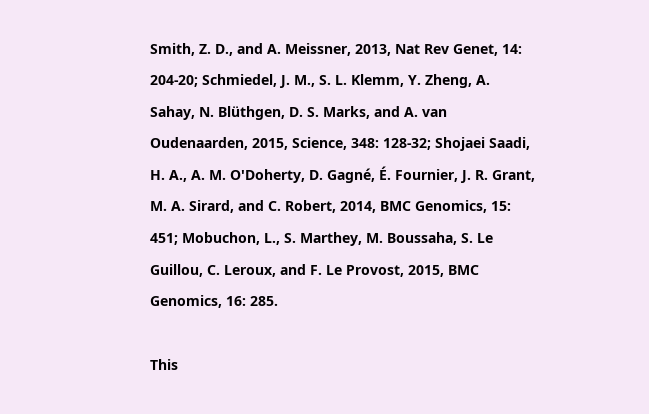Smith, Z. D., and A. Meissner, 2013, Nat Rev Genet, 14: 204-20; Schmiedel, J. M., S. L. Klemm, Y. Zheng, A. Sahay, N. Blüthgen, D. S. Marks, and A. van Oudenaarden, 2015, Science, 348: 128-32; Shojaei Saadi, H. A., A. M. O'Doherty, D. Gagné, É. Fournier, J. R. Grant, M. A. Sirard, and C. Robert, 2014, BMC Genomics, 15: 451; Mobuchon, L., S. Marthey, M. Boussaha, S. Le Guillou, C. Leroux, and F. Le Provost, 2015, BMC Genomics, 16: 285.

This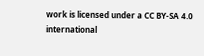work is licensed under a CC BY-SA 4.0 international